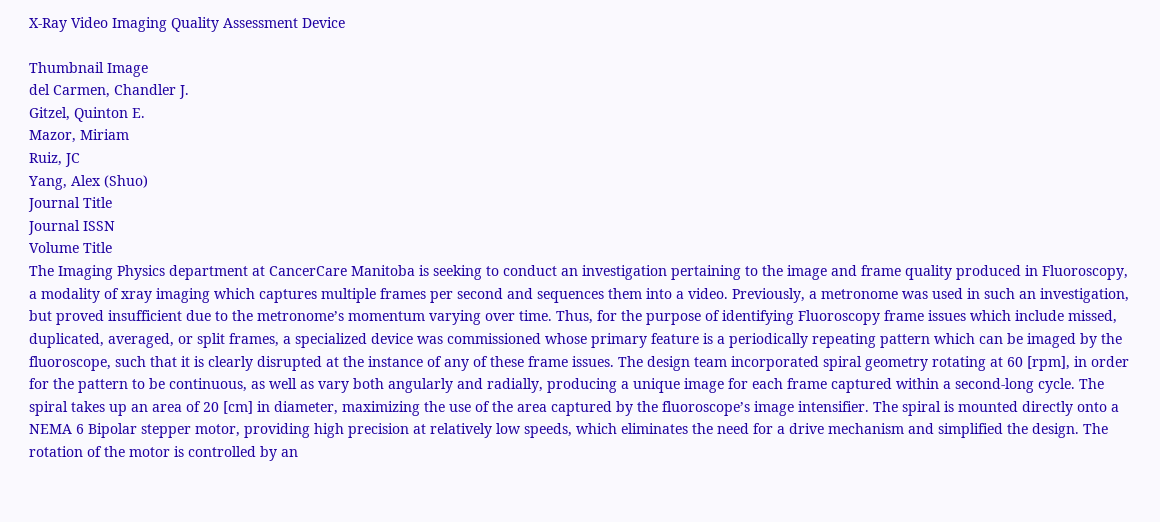X-Ray Video Imaging Quality Assessment Device

Thumbnail Image
del Carmen, Chandler J.
Gitzel, Quinton E.
Mazor, Miriam
Ruiz, JC
Yang, Alex (Shuo)
Journal Title
Journal ISSN
Volume Title
The Imaging Physics department at CancerCare Manitoba is seeking to conduct an investigation pertaining to the image and frame quality produced in Fluoroscopy, a modality of xray imaging which captures multiple frames per second and sequences them into a video. Previously, a metronome was used in such an investigation, but proved insufficient due to the metronome’s momentum varying over time. Thus, for the purpose of identifying Fluoroscopy frame issues which include missed, duplicated, averaged, or split frames, a specialized device was commissioned whose primary feature is a periodically repeating pattern which can be imaged by the fluoroscope, such that it is clearly disrupted at the instance of any of these frame issues. The design team incorporated spiral geometry rotating at 60 [rpm], in order for the pattern to be continuous, as well as vary both angularly and radially, producing a unique image for each frame captured within a second-long cycle. The spiral takes up an area of 20 [cm] in diameter, maximizing the use of the area captured by the fluoroscope’s image intensifier. The spiral is mounted directly onto a NEMA 6 Bipolar stepper motor, providing high precision at relatively low speeds, which eliminates the need for a drive mechanism and simplified the design. The rotation of the motor is controlled by an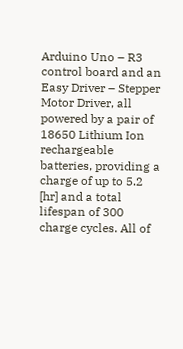Arduino Uno – R3 control board and an Easy Driver – Stepper Motor Driver, all powered by a pair of 18650 Lithium Ion rechargeable batteries, providing a charge of up to 5.2 [hr] and a total lifespan of 300 charge cycles. All of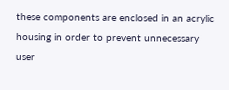these components are enclosed in an acrylic housing in order to prevent unnecessary user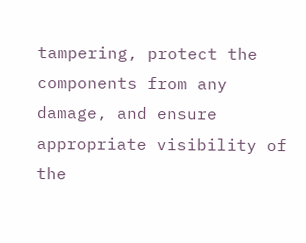tampering, protect the components from any damage, and ensure appropriate visibility of the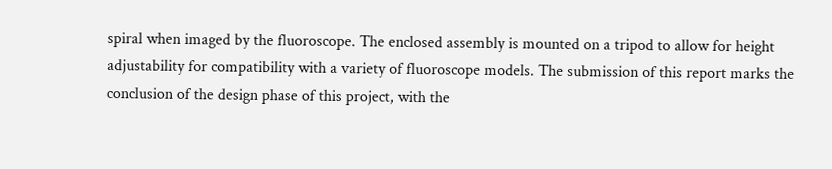spiral when imaged by the fluoroscope. The enclosed assembly is mounted on a tripod to allow for height adjustability for compatibility with a variety of fluoroscope models. The submission of this report marks the conclusion of the design phase of this project, with the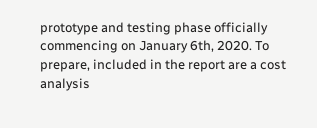prototype and testing phase officially commencing on January 6th, 2020. To prepare, included in the report are a cost analysis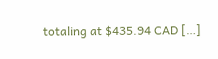totaling at $435.94 CAD […]